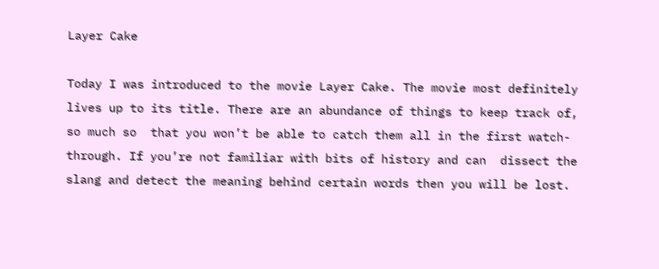Layer Cake

Today I was introduced to the movie Layer Cake. The movie most definitely lives up to its title. There are an abundance of things to keep track of, so much so  that you won’t be able to catch them all in the first watch-through. If you’re not familiar with bits of history and can  dissect the slang and detect the meaning behind certain words then you will be lost.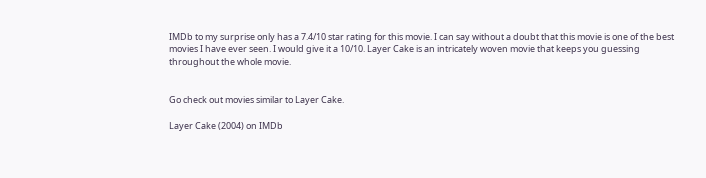IMDb to my surprise only has a 7.4/10 star rating for this movie. I can say without a doubt that this movie is one of the best movies I have ever seen. I would give it a 10/10. Layer Cake is an intricately woven movie that keeps you guessing throughout the whole movie.


Go check out movies similar to Layer Cake.

Layer Cake (2004) on IMDb